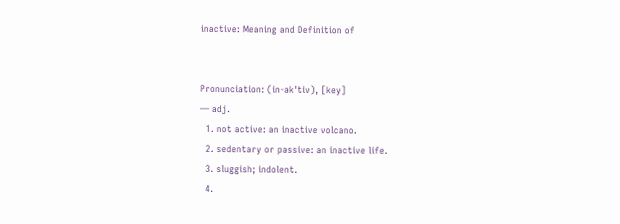inactive: Meaning and Definition of


Pronunciation: (in-ak'tiv), [key]
— adj.
  1. not active: an inactive volcano.
  2. sedentary or passive: an inactive life.
  3. sluggish; indolent.
  4.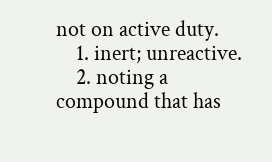not on active duty.
    1. inert; unreactive.
    2. noting a compound that has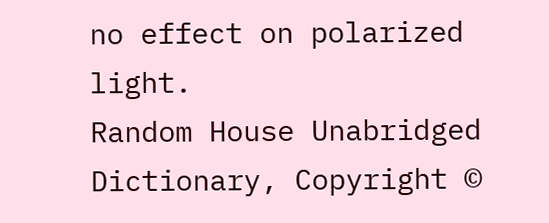no effect on polarized light.
Random House Unabridged Dictionary, Copyright ©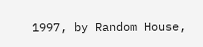1997, by Random House,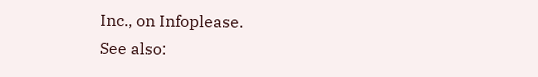Inc., on Infoplease.
See also: